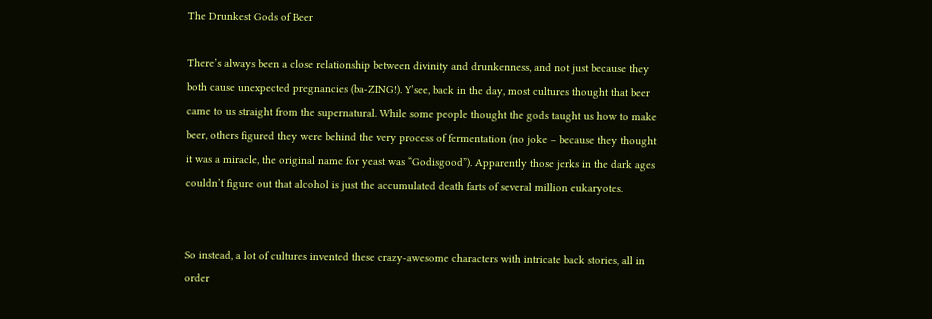The Drunkest Gods of Beer

There’s always been a close relationship between divinity and drunkenness, and not just because they both cause unexpected pregnancies (ba-ZING!). Y’see, back in the day, most cultures thought that beer came to us straight from the supernatural. While some people thought the gods taught us how to make beer, others figured they were behind the very process of fermentation (no joke – because they thought it was a miracle, the original name for yeast was “Godisgood”). Apparently those jerks in the dark ages couldn’t figure out that alcohol is just the accumulated death farts of several million eukaryotes.


So instead, a lot of cultures invented these crazy-awesome characters with intricate back stories, all in order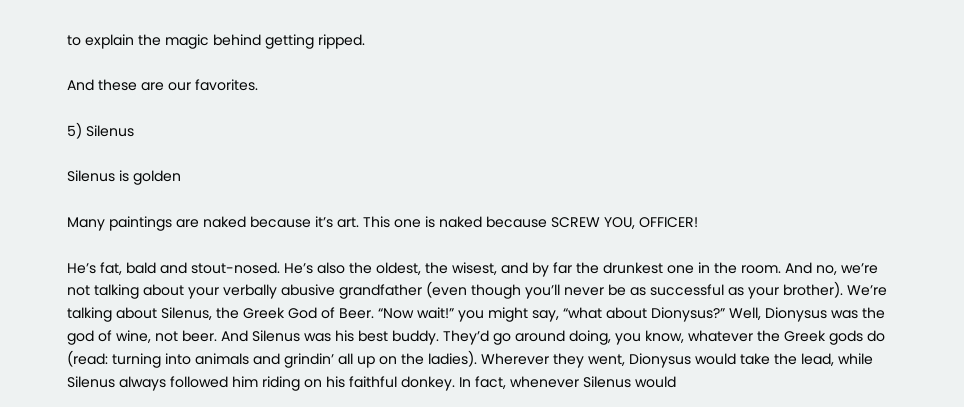to explain the magic behind getting ripped.

And these are our favorites.

5) Silenus

Silenus is golden

Many paintings are naked because it’s art. This one is naked because SCREW YOU, OFFICER!

He’s fat, bald and stout-nosed. He’s also the oldest, the wisest, and by far the drunkest one in the room. And no, we’re not talking about your verbally abusive grandfather (even though you’ll never be as successful as your brother). We’re talking about Silenus, the Greek God of Beer. “Now wait!” you might say, “what about Dionysus?” Well, Dionysus was the god of wine, not beer. And Silenus was his best buddy. They’d go around doing, you know, whatever the Greek gods do (read: turning into animals and grindin’ all up on the ladies). Wherever they went, Dionysus would take the lead, while Silenus always followed him riding on his faithful donkey. In fact, whenever Silenus would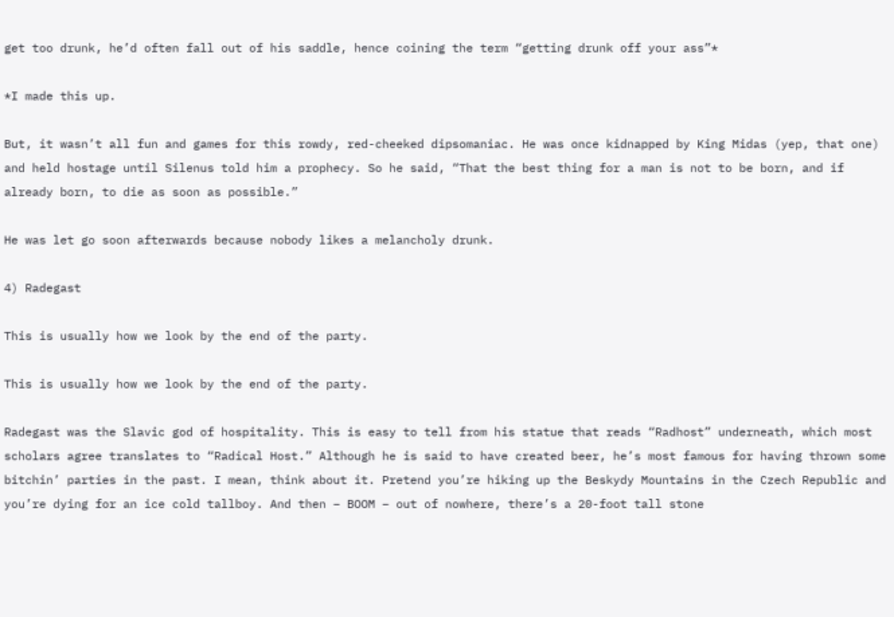get too drunk, he’d often fall out of his saddle, hence coining the term “getting drunk off your ass”*

*I made this up.

But, it wasn’t all fun and games for this rowdy, red-cheeked dipsomaniac. He was once kidnapped by King Midas (yep, that one) and held hostage until Silenus told him a prophecy. So he said, “That the best thing for a man is not to be born, and if already born, to die as soon as possible.”

He was let go soon afterwards because nobody likes a melancholy drunk.

4) Radegast

This is usually how we look by the end of the party.

This is usually how we look by the end of the party.

Radegast was the Slavic god of hospitality. This is easy to tell from his statue that reads “Radhost” underneath, which most scholars agree translates to “Radical Host.” Although he is said to have created beer, he’s most famous for having thrown some bitchin’ parties in the past. I mean, think about it. Pretend you’re hiking up the Beskydy Mountains in the Czech Republic and you’re dying for an ice cold tallboy. And then – BOOM – out of nowhere, there’s a 20-foot tall stone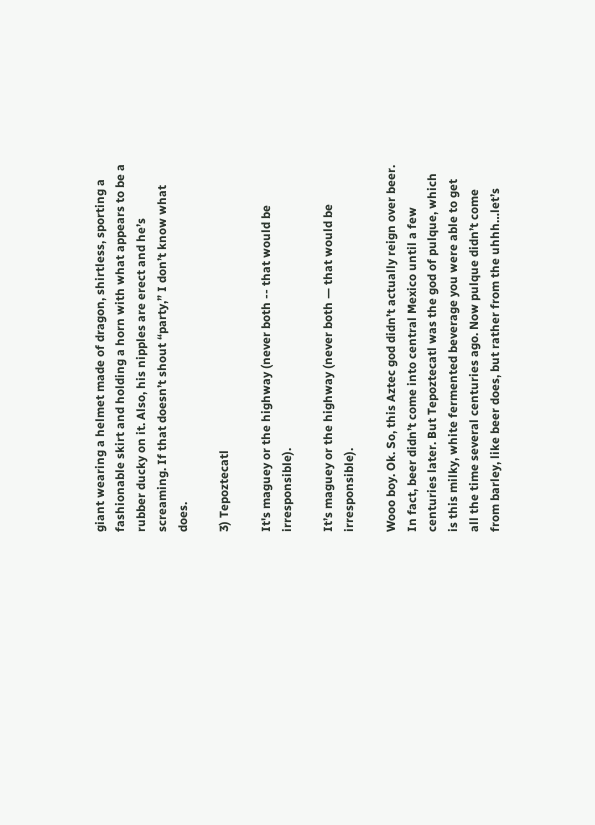giant wearing a helmet made of dragon, shirtless, sporting a fashionable skirt and holding a horn with what appears to be a rubber ducky on it. Also, his nipples are erect and he’s screaming. If that doesn’t shout “party,” I don’t know what does.

3) Tepoztecatl

It's maguey or the highway (never both -- that would be irresponsible).

It’s maguey or the highway (never both — that would be irresponsible).

Wooo boy. Ok. So, this Aztec god didn’t actually reign over beer. In fact, beer didn’t come into central Mexico until a few centuries later. But Tepoztecatl was the god of pulque, which is this milky, white fermented beverage you were able to get all the time several centuries ago. Now pulque didn’t come from barley, like beer does, but rather from the uhhh…let’s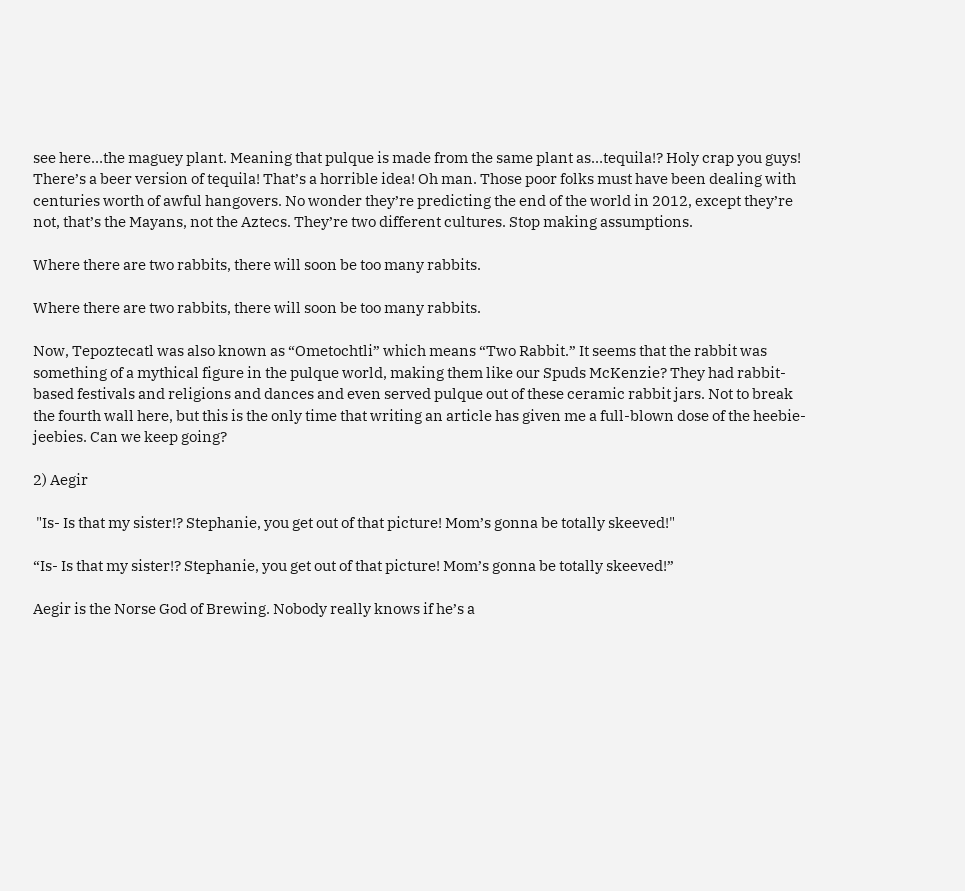see here…the maguey plant. Meaning that pulque is made from the same plant as…tequila!? Holy crap you guys! There’s a beer version of tequila! That’s a horrible idea! Oh man. Those poor folks must have been dealing with centuries worth of awful hangovers. No wonder they’re predicting the end of the world in 2012, except they’re not, that’s the Mayans, not the Aztecs. They’re two different cultures. Stop making assumptions.

Where there are two rabbits, there will soon be too many rabbits.

Where there are two rabbits, there will soon be too many rabbits.

Now, Tepoztecatl was also known as “Ometochtli” which means “Two Rabbit.” It seems that the rabbit was something of a mythical figure in the pulque world, making them like our Spuds McKenzie? They had rabbit-based festivals and religions and dances and even served pulque out of these ceramic rabbit jars. Not to break the fourth wall here, but this is the only time that writing an article has given me a full-blown dose of the heebie-jeebies. Can we keep going?

2) Aegir

 "Is- Is that my sister!? Stephanie, you get out of that picture! Mom’s gonna be totally skeeved!"

“Is- Is that my sister!? Stephanie, you get out of that picture! Mom’s gonna be totally skeeved!”

Aegir is the Norse God of Brewing. Nobody really knows if he’s a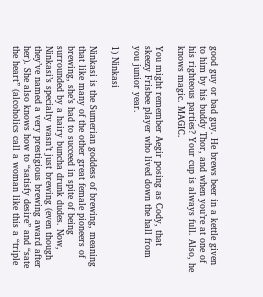good guy or bad guy. He brews beer in a kettle given to him by his buddy Thor, and when you’re at one of his righteous parties? Your cup is always full. Also, he knows magic. MAGIC.

You might remember Aegir posing as Cody, that skeezy Frisbee player who lived down the hall from you junior year.

1) Ninkasi

Ninkasi is the Sumerian goddess of brewing, meaning that like many of the other great female pioneers of brewing, she’s had to succeed in spite of being surrounded by a hairy buncha drunk dudes. Now, Ninkasi’s specialty wasn’t just brewing (even though they’ve named a very prestigious brewing award after her). She also knows how to “satisfy desire” and “sate the heart” (alcoholics call a woman like this a “triple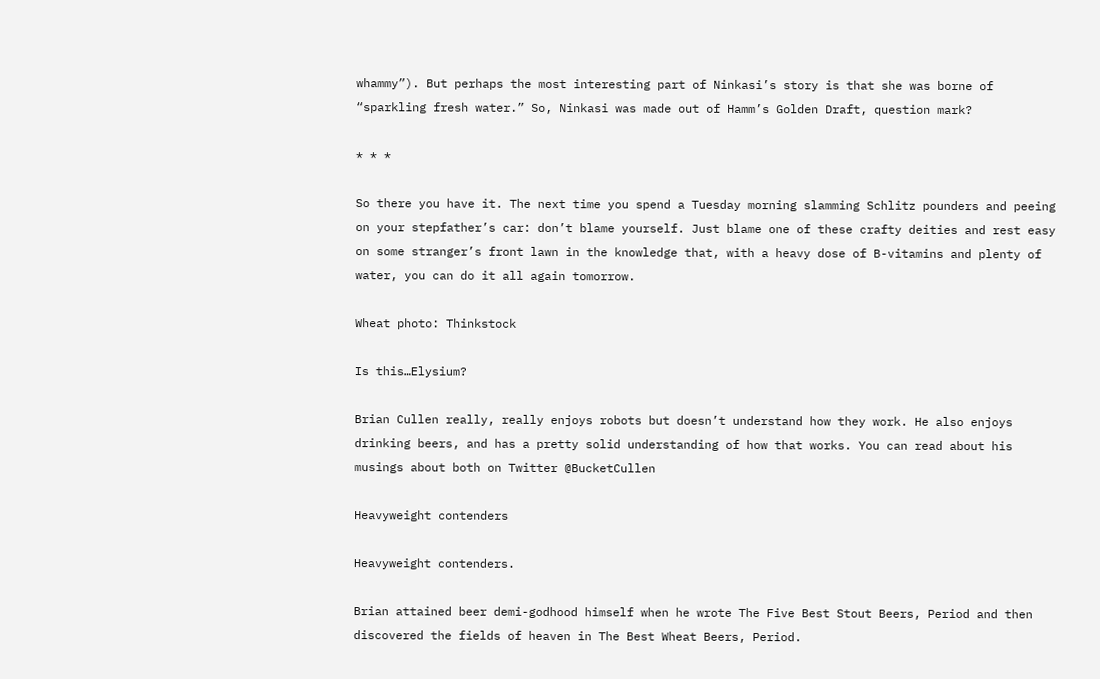whammy”). But perhaps the most interesting part of Ninkasi’s story is that she was borne of “sparkling fresh water.” So, Ninkasi was made out of Hamm’s Golden Draft, question mark?

* * *

So there you have it. The next time you spend a Tuesday morning slamming Schlitz pounders and peeing on your stepfather’s car: don’t blame yourself. Just blame one of these crafty deities and rest easy on some stranger’s front lawn in the knowledge that, with a heavy dose of B-vitamins and plenty of water, you can do it all again tomorrow.

Wheat photo: Thinkstock

Is this…Elysium?

Brian Cullen really, really enjoys robots but doesn’t understand how they work. He also enjoys drinking beers, and has a pretty solid understanding of how that works. You can read about his musings about both on Twitter @BucketCullen

Heavyweight contenders

Heavyweight contenders.

Brian attained beer demi-godhood himself when he wrote The Five Best Stout Beers, Period and then discovered the fields of heaven in The Best Wheat Beers, Period.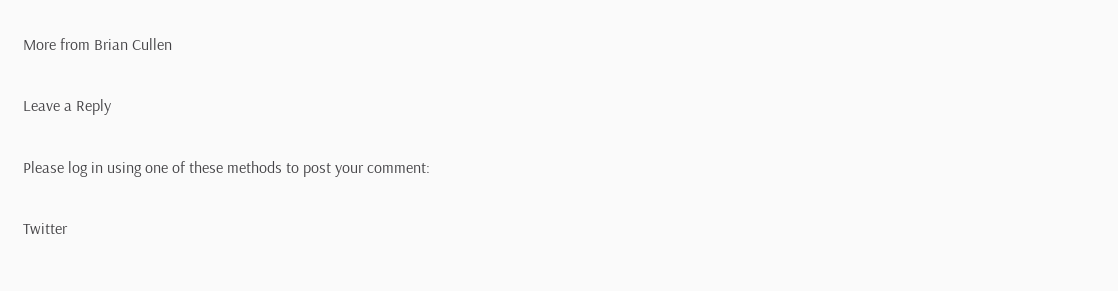More from Brian Cullen

Leave a Reply

Please log in using one of these methods to post your comment:

Twitter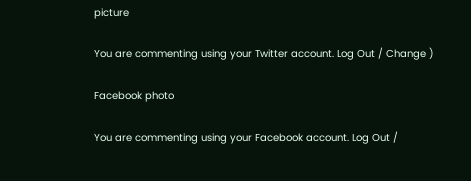picture

You are commenting using your Twitter account. Log Out / Change )

Facebook photo

You are commenting using your Facebook account. Log Out /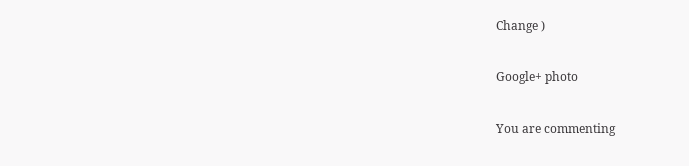Change )

Google+ photo

You are commenting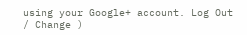using your Google+ account. Log Out / Change )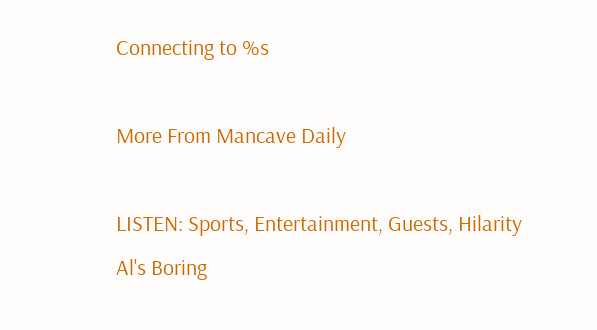Connecting to %s

More From Mancave Daily

LISTEN: Sports, Entertainment, Guests, Hilarity
Al's Boring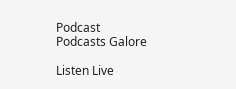Podcast
Podcasts Galore

Listen Live